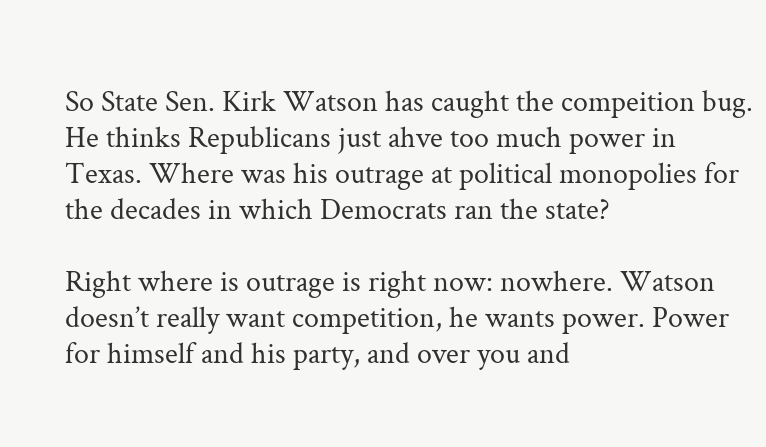So State Sen. Kirk Watson has caught the compeition bug. He thinks Republicans just ahve too much power in Texas. Where was his outrage at political monopolies for the decades in which Democrats ran the state?

Right where is outrage is right now: nowhere. Watson doesn’t really want competition, he wants power. Power for himself and his party, and over you and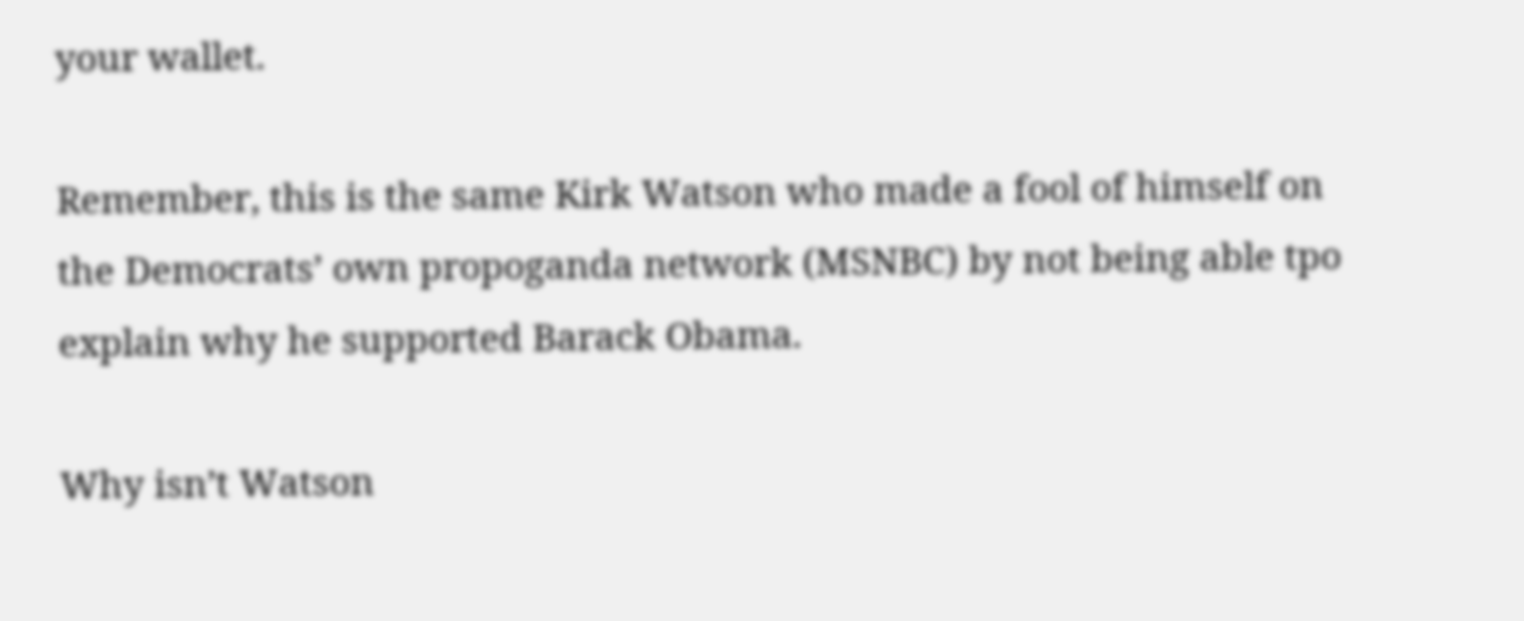your wallet.

Remember, this is the same Kirk Watson who made a fool of himself on the Democrats’ own propoganda network (MSNBC) by not being able tpo explain why he supported Barack Obama.

Why isn’t Watson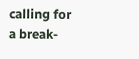calling for a break-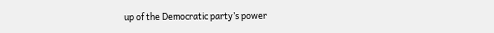up of the Democratic party’s power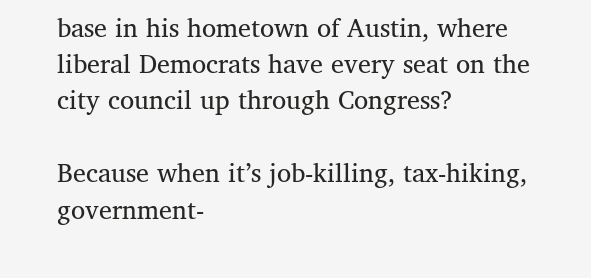base in his hometown of Austin, where liberal Democrats have every seat on the city council up through Congress?

Because when it’s job-killing, tax-hiking, government-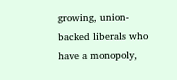growing, union-backed liberals who have a monopoly,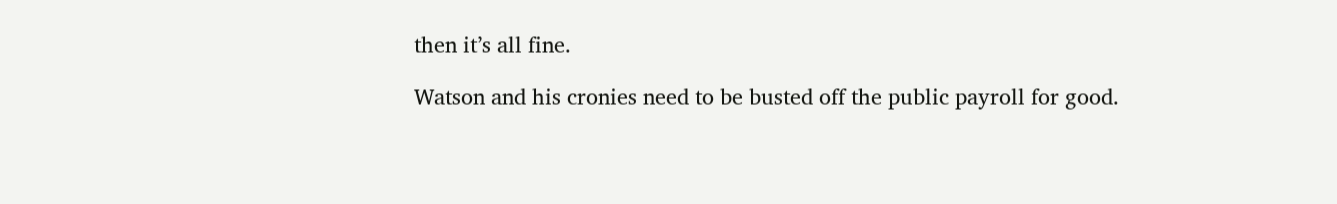then it’s all fine.

Watson and his cronies need to be busted off the public payroll for good.